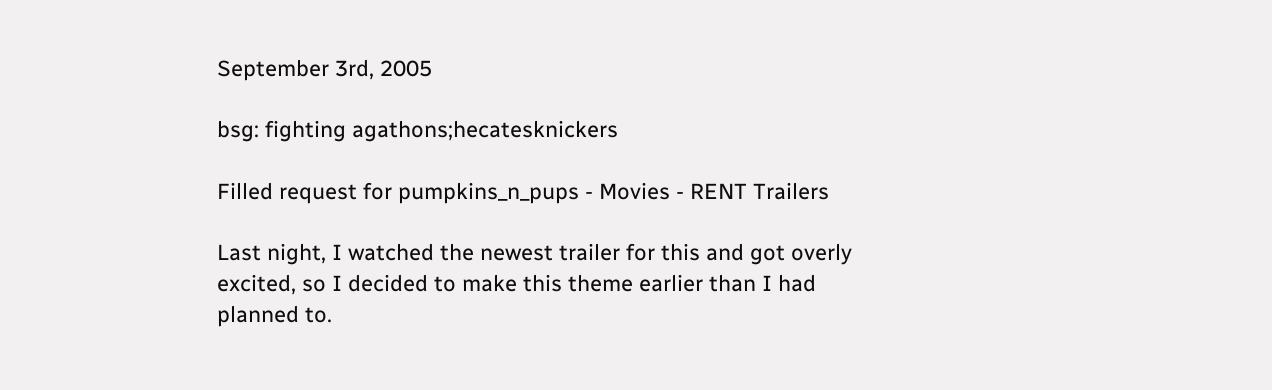September 3rd, 2005

bsg: fighting agathons;hecatesknickers

Filled request for pumpkins_n_pups - Movies - RENT Trailers

Last night, I watched the newest trailer for this and got overly excited, so I decided to make this theme earlier than I had planned to.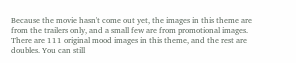Because the movie hasn't come out yet, the images in this theme are from the trailers only, and a small few are from promotional images. There are 111 original mood images in this theme, and the rest are doubles. You can still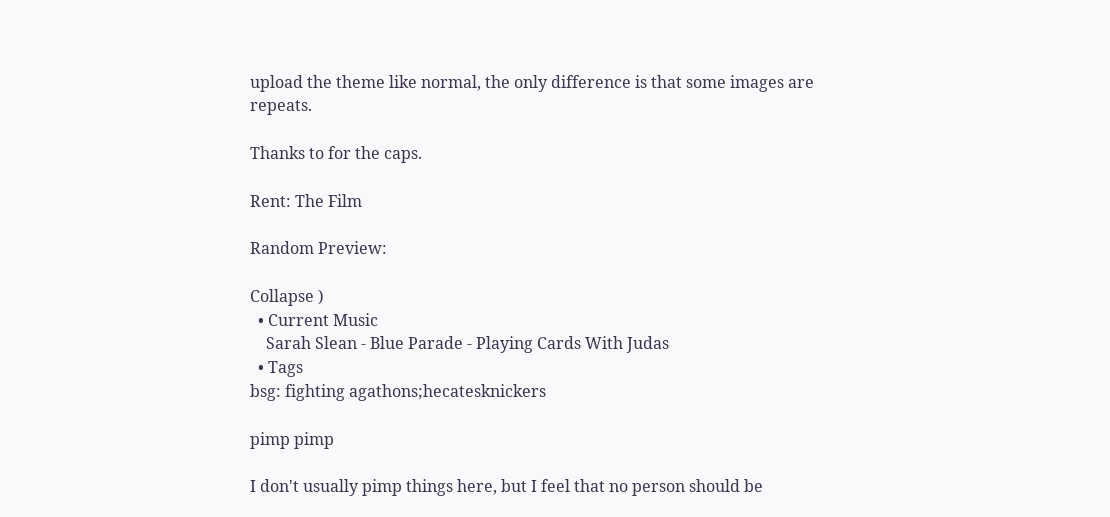upload the theme like normal, the only difference is that some images are repeats.

Thanks to for the caps.

Rent: The Film

Random Preview:

Collapse )
  • Current Music
    Sarah Slean - Blue Parade - Playing Cards With Judas
  • Tags
bsg: fighting agathons;hecatesknickers

pimp pimp

I don't usually pimp things here, but I feel that no person should be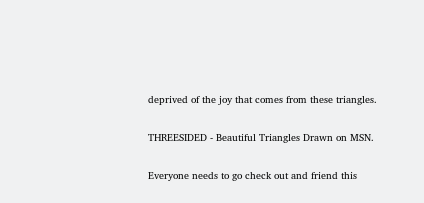deprived of the joy that comes from these triangles.

THREESIDED - Beautiful Triangles Drawn on MSN.

Everyone needs to go check out and friend this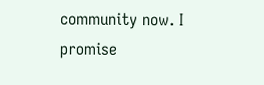community now. I promise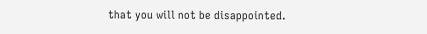that you will not be disappointed.